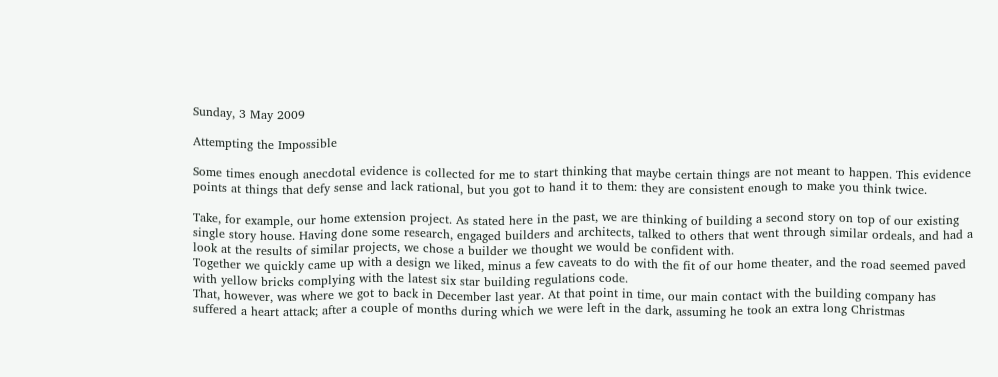Sunday, 3 May 2009

Attempting the Impossible

Some times enough anecdotal evidence is collected for me to start thinking that maybe certain things are not meant to happen. This evidence points at things that defy sense and lack rational, but you got to hand it to them: they are consistent enough to make you think twice.

Take, for example, our home extension project. As stated here in the past, we are thinking of building a second story on top of our existing single story house. Having done some research, engaged builders and architects, talked to others that went through similar ordeals, and had a look at the results of similar projects, we chose a builder we thought we would be confident with.
Together we quickly came up with a design we liked, minus a few caveats to do with the fit of our home theater, and the road seemed paved with yellow bricks complying with the latest six star building regulations code.
That, however, was where we got to back in December last year. At that point in time, our main contact with the building company has suffered a heart attack; after a couple of months during which we were left in the dark, assuming he took an extra long Christmas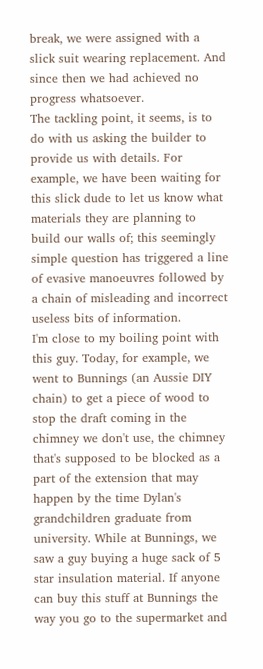break, we were assigned with a slick suit wearing replacement. And since then we had achieved no progress whatsoever.
The tackling point, it seems, is to do with us asking the builder to provide us with details. For example, we have been waiting for this slick dude to let us know what materials they are planning to build our walls of; this seemingly simple question has triggered a line of evasive manoeuvres followed by a chain of misleading and incorrect useless bits of information.
I'm close to my boiling point with this guy. Today, for example, we went to Bunnings (an Aussie DIY chain) to get a piece of wood to stop the draft coming in the chimney we don't use, the chimney that's supposed to be blocked as a part of the extension that may happen by the time Dylan's grandchildren graduate from university. While at Bunnings, we saw a guy buying a huge sack of 5 star insulation material. If anyone can buy this stuff at Bunnings the way you go to the supermarket and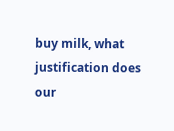buy milk, what justification does our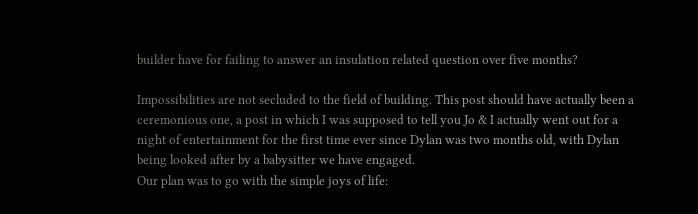builder have for failing to answer an insulation related question over five months?

Impossibilities are not secluded to the field of building. This post should have actually been a ceremonious one, a post in which I was supposed to tell you Jo & I actually went out for a night of entertainment for the first time ever since Dylan was two months old, with Dylan being looked after by a babysitter we have engaged.
Our plan was to go with the simple joys of life: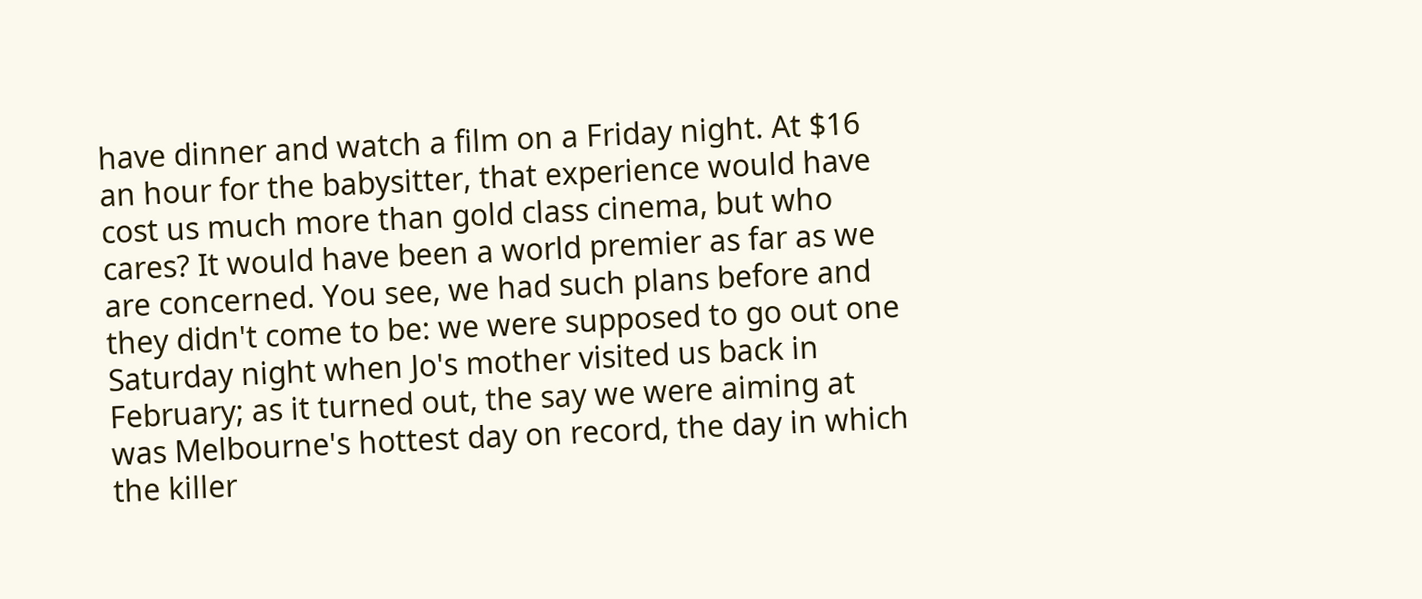have dinner and watch a film on a Friday night. At $16 an hour for the babysitter, that experience would have cost us much more than gold class cinema, but who cares? It would have been a world premier as far as we are concerned. You see, we had such plans before and they didn't come to be: we were supposed to go out one Saturday night when Jo's mother visited us back in February; as it turned out, the say we were aiming at was Melbourne's hottest day on record, the day in which the killer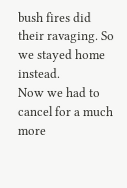bush fires did their ravaging. So we stayed home instead.
Now we had to cancel for a much more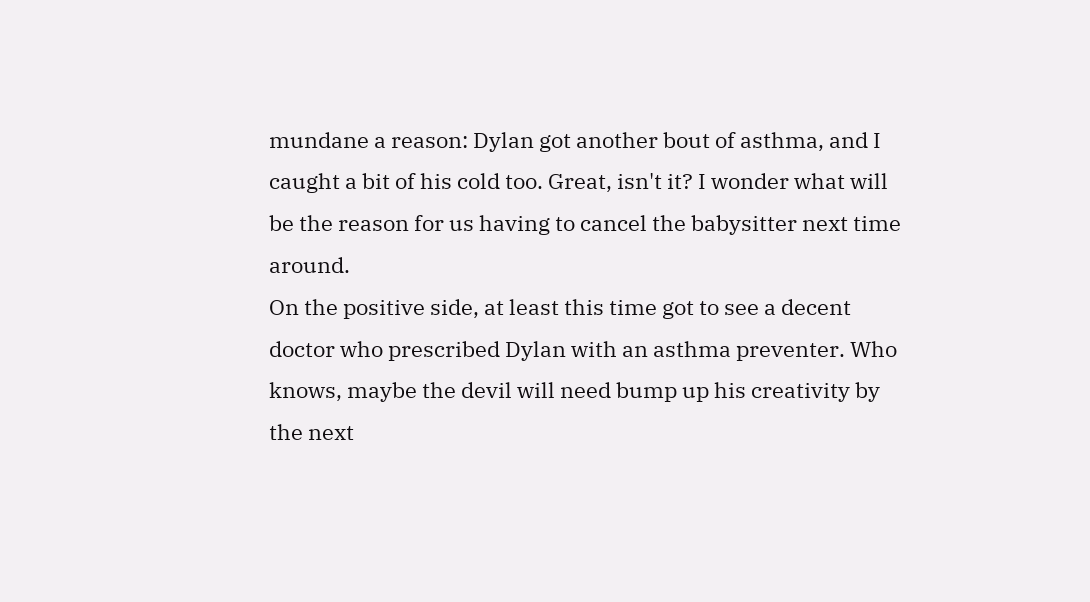mundane a reason: Dylan got another bout of asthma, and I caught a bit of his cold too. Great, isn't it? I wonder what will be the reason for us having to cancel the babysitter next time around.
On the positive side, at least this time got to see a decent doctor who prescribed Dylan with an asthma preventer. Who knows, maybe the devil will need bump up his creativity by the next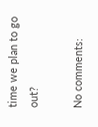time we plan to go out?

No comments: